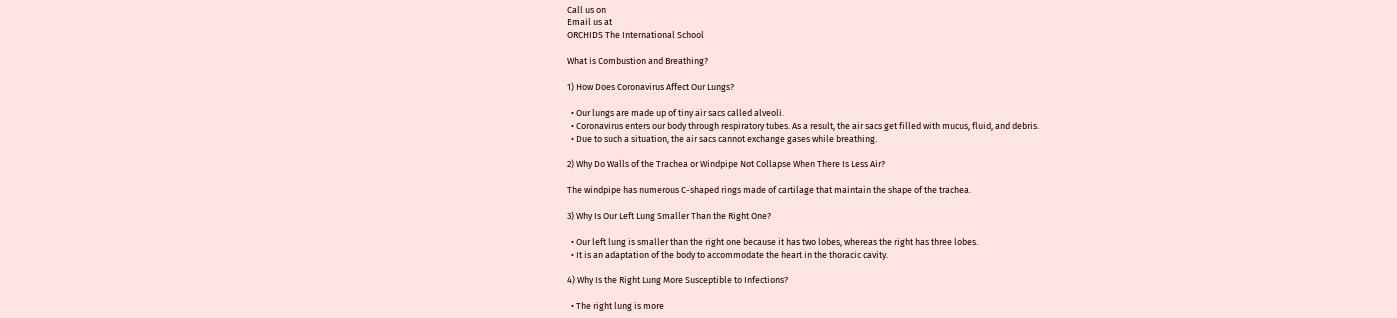Call us on
Email us at
ORCHIDS The International School

What is Combustion and Breathing?

1) How Does Coronavirus Affect Our Lungs?

  • Our lungs are made up of tiny air sacs called alveoli.
  • Coronavirus enters our body through respiratory tubes. As a result, the air sacs get filled with mucus, fluid, and debris.
  • Due to such a situation, the air sacs cannot exchange gases while breathing.

2) Why Do Walls of the Trachea or Windpipe Not Collapse When There Is Less Air?

The windpipe has numerous C-shaped rings made of cartilage that maintain the shape of the trachea.

3) Why Is Our Left Lung Smaller Than the Right One?

  • Our left lung is smaller than the right one because it has two lobes, whereas the right has three lobes.
  • It is an adaptation of the body to accommodate the heart in the thoracic cavity.

4) Why Is the Right Lung More Susceptible to Infections?

  • The right lung is more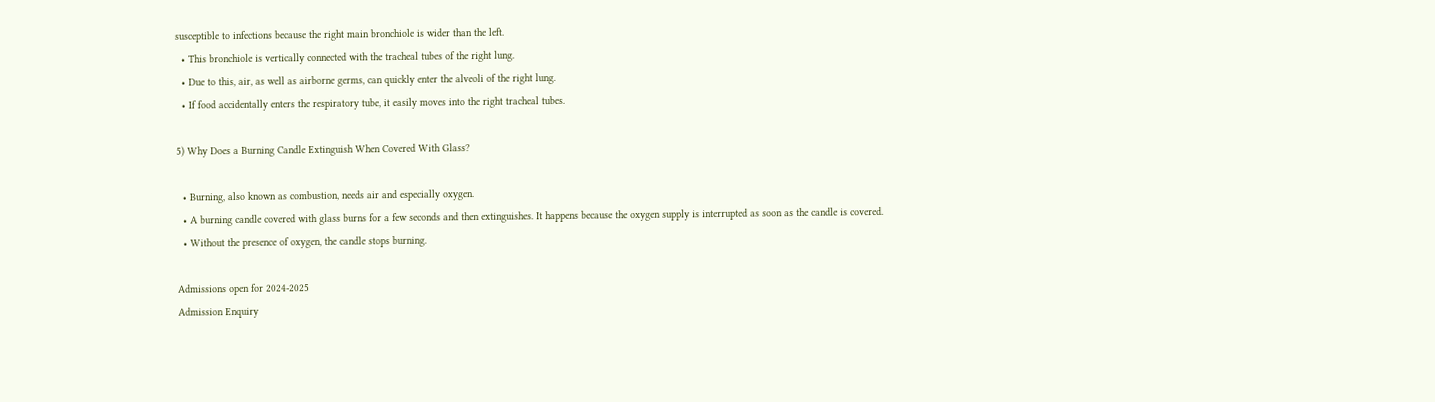susceptible to infections because the right main bronchiole is wider than the left.
  • This bronchiole is vertically connected with the tracheal tubes of the right lung.
  • Due to this, air, as well as airborne germs, can quickly enter the alveoli of the right lung.
  • If food accidentally enters the respiratory tube, it easily moves into the right tracheal tubes.

5) Why Does a Burning Candle Extinguish When Covered With Glass?

  • Burning, also known as combustion, needs air and especially oxygen.
  • A burning candle covered with glass burns for a few seconds and then extinguishes. It happens because the oxygen supply is interrupted as soon as the candle is covered.
  • Without the presence of oxygen, the candle stops burning.

Admissions open for 2024-2025
Admission Enquiry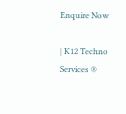Enquire Now

| K12 Techno Services ®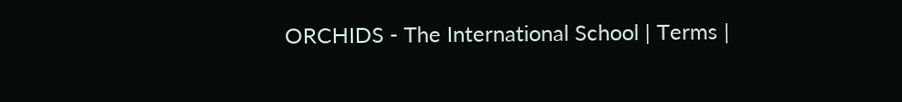ORCHIDS - The International School | Terms |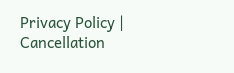Privacy Policy | Cancellation